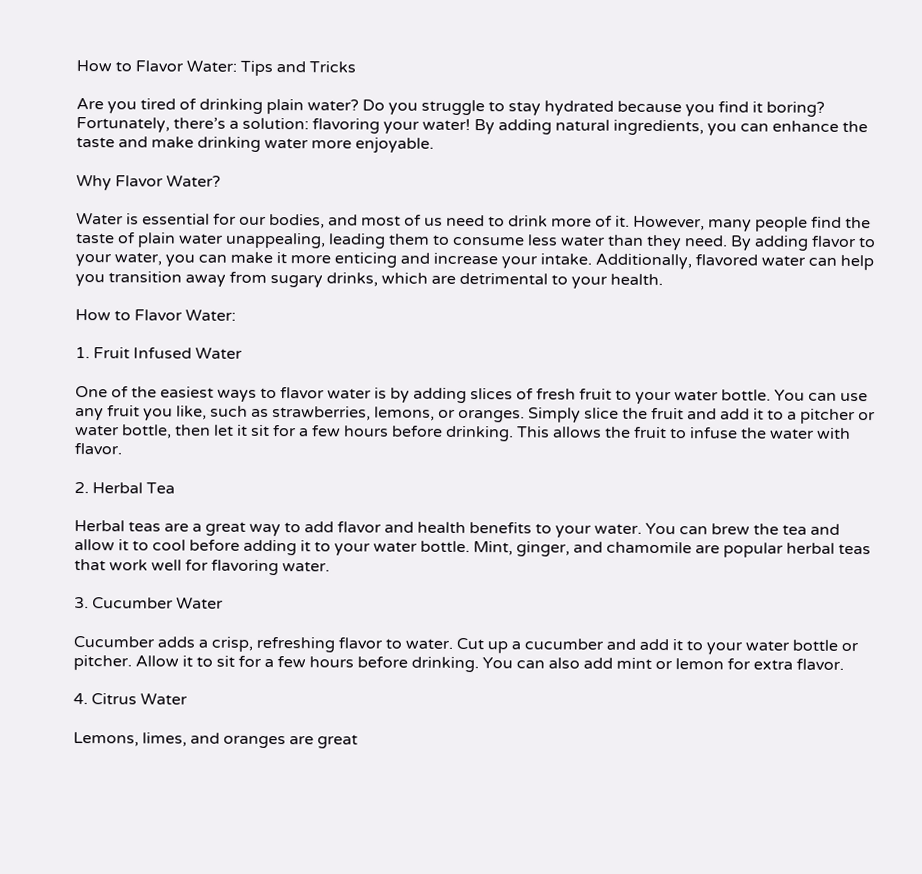How to Flavor Water: Tips and Tricks

Are you tired of drinking plain water? Do you struggle to stay hydrated because you find it boring? Fortunately, there’s a solution: flavoring your water! By adding natural ingredients, you can enhance the taste and make drinking water more enjoyable.

Why Flavor Water?

Water is essential for our bodies, and most of us need to drink more of it. However, many people find the taste of plain water unappealing, leading them to consume less water than they need. By adding flavor to your water, you can make it more enticing and increase your intake. Additionally, flavored water can help you transition away from sugary drinks, which are detrimental to your health.

How to Flavor Water:

1. Fruit Infused Water

One of the easiest ways to flavor water is by adding slices of fresh fruit to your water bottle. You can use any fruit you like, such as strawberries, lemons, or oranges. Simply slice the fruit and add it to a pitcher or water bottle, then let it sit for a few hours before drinking. This allows the fruit to infuse the water with flavor.

2. Herbal Tea

Herbal teas are a great way to add flavor and health benefits to your water. You can brew the tea and allow it to cool before adding it to your water bottle. Mint, ginger, and chamomile are popular herbal teas that work well for flavoring water.

3. Cucumber Water

Cucumber adds a crisp, refreshing flavor to water. Cut up a cucumber and add it to your water bottle or pitcher. Allow it to sit for a few hours before drinking. You can also add mint or lemon for extra flavor.

4. Citrus Water

Lemons, limes, and oranges are great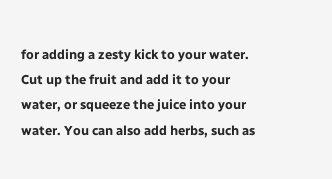for adding a zesty kick to your water. Cut up the fruit and add it to your water, or squeeze the juice into your water. You can also add herbs, such as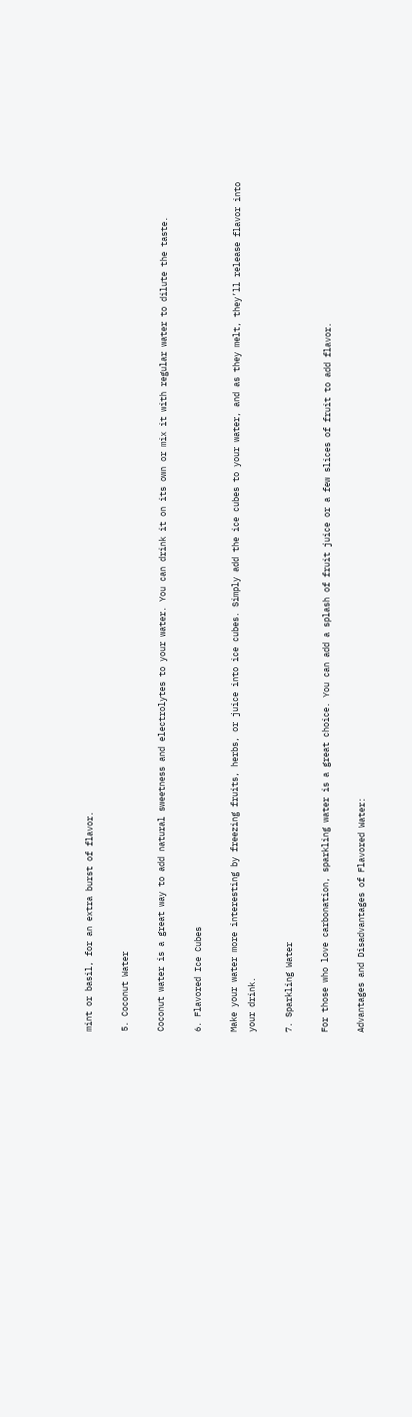mint or basil, for an extra burst of flavor.

5. Coconut Water

Coconut water is a great way to add natural sweetness and electrolytes to your water. You can drink it on its own or mix it with regular water to dilute the taste.

6. Flavored Ice Cubes

Make your water more interesting by freezing fruits, herbs, or juice into ice cubes. Simply add the ice cubes to your water, and as they melt, they’ll release flavor into your drink.

7. Sparkling Water

For those who love carbonation, sparkling water is a great choice. You can add a splash of fruit juice or a few slices of fruit to add flavor.

Advantages and Disadvantages of Flavored Water: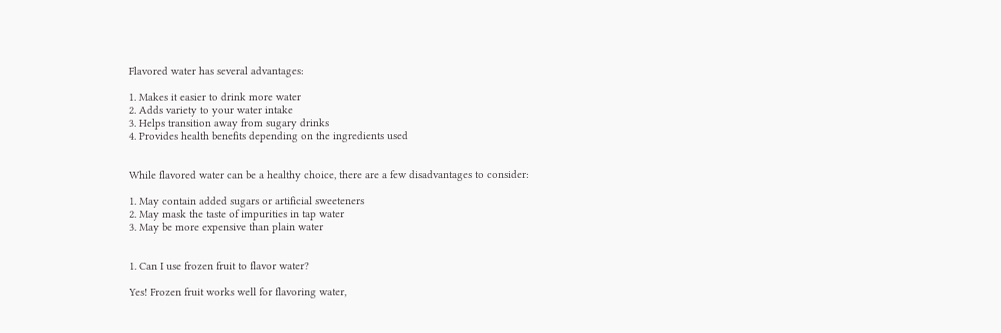Flavored water has several advantages:

1. Makes it easier to drink more water
2. Adds variety to your water intake
3. Helps transition away from sugary drinks
4. Provides health benefits depending on the ingredients used


While flavored water can be a healthy choice, there are a few disadvantages to consider:

1. May contain added sugars or artificial sweeteners
2. May mask the taste of impurities in tap water
3. May be more expensive than plain water


1. Can I use frozen fruit to flavor water?

Yes! Frozen fruit works well for flavoring water,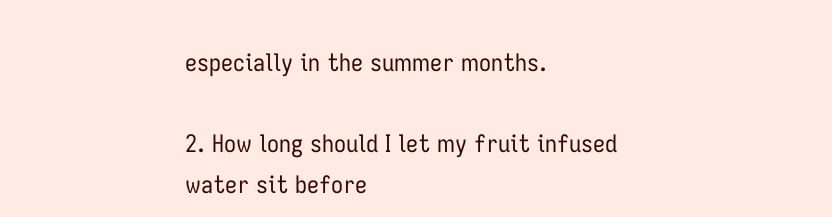especially in the summer months.

2. How long should I let my fruit infused water sit before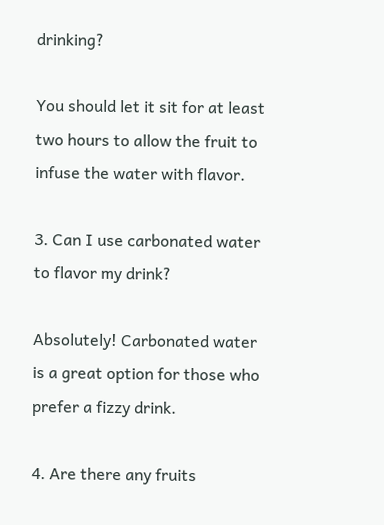drinking?

You should let it sit for at least two hours to allow the fruit to infuse the water with flavor.

3. Can I use carbonated water to flavor my drink?

Absolutely! Carbonated water is a great option for those who prefer a fizzy drink.

4. Are there any fruits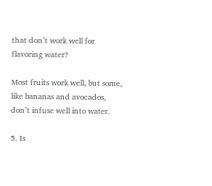that don’t work well for flavoring water?

Most fruits work well, but some, like bananas and avocados, don’t infuse well into water.

5. Is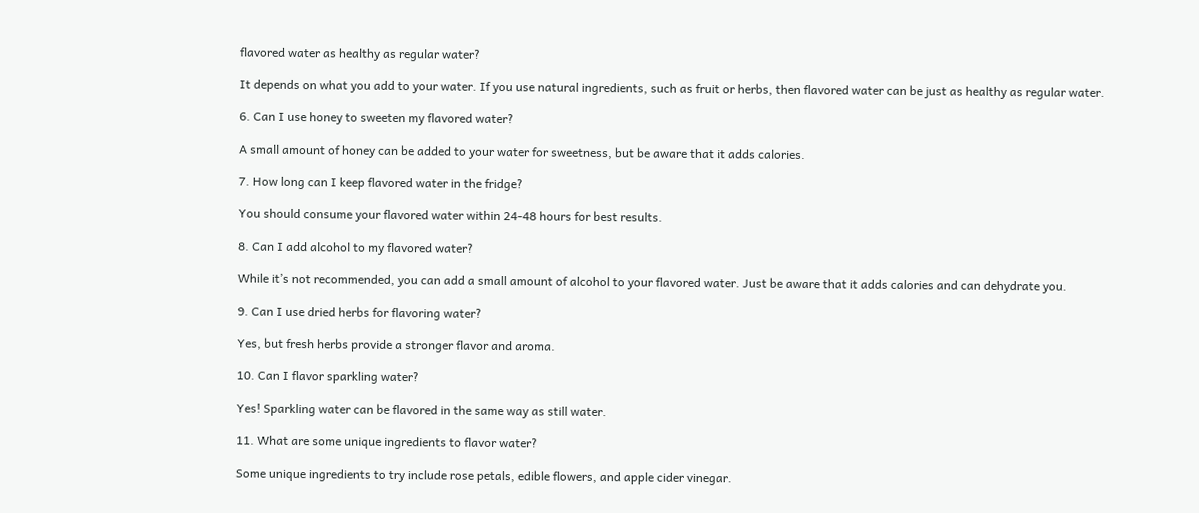flavored water as healthy as regular water?

It depends on what you add to your water. If you use natural ingredients, such as fruit or herbs, then flavored water can be just as healthy as regular water.

6. Can I use honey to sweeten my flavored water?

A small amount of honey can be added to your water for sweetness, but be aware that it adds calories.

7. How long can I keep flavored water in the fridge?

You should consume your flavored water within 24-48 hours for best results.

8. Can I add alcohol to my flavored water?

While it’s not recommended, you can add a small amount of alcohol to your flavored water. Just be aware that it adds calories and can dehydrate you.

9. Can I use dried herbs for flavoring water?

Yes, but fresh herbs provide a stronger flavor and aroma.

10. Can I flavor sparkling water?

Yes! Sparkling water can be flavored in the same way as still water.

11. What are some unique ingredients to flavor water?

Some unique ingredients to try include rose petals, edible flowers, and apple cider vinegar.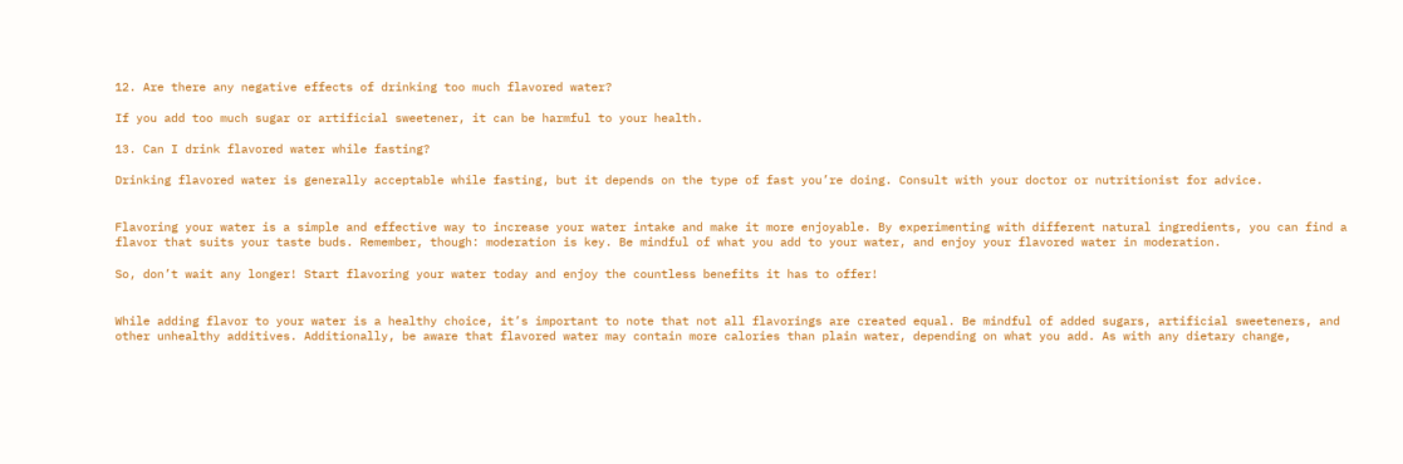12. Are there any negative effects of drinking too much flavored water?

If you add too much sugar or artificial sweetener, it can be harmful to your health.

13. Can I drink flavored water while fasting?

Drinking flavored water is generally acceptable while fasting, but it depends on the type of fast you’re doing. Consult with your doctor or nutritionist for advice.


Flavoring your water is a simple and effective way to increase your water intake and make it more enjoyable. By experimenting with different natural ingredients, you can find a flavor that suits your taste buds. Remember, though: moderation is key. Be mindful of what you add to your water, and enjoy your flavored water in moderation.

So, don’t wait any longer! Start flavoring your water today and enjoy the countless benefits it has to offer!


While adding flavor to your water is a healthy choice, it’s important to note that not all flavorings are created equal. Be mindful of added sugars, artificial sweeteners, and other unhealthy additives. Additionally, be aware that flavored water may contain more calories than plain water, depending on what you add. As with any dietary change,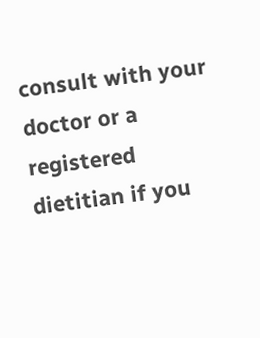consult with your doctor or a registered dietitian if you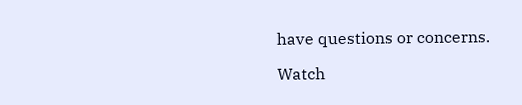have questions or concerns.

Watch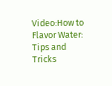Video:How to Flavor Water: Tips and Tricks